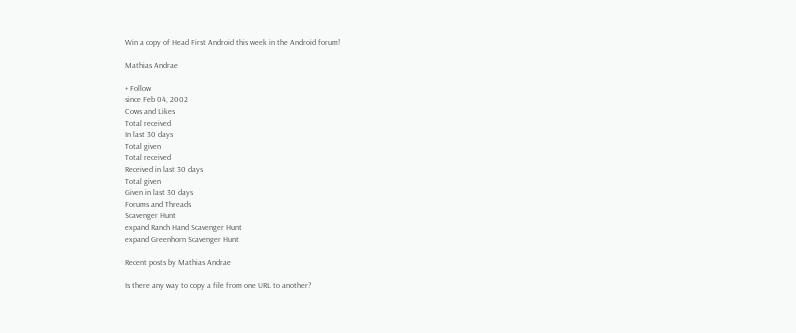Win a copy of Head First Android this week in the Android forum!

Mathias Andrae

+ Follow
since Feb 04, 2002
Cows and Likes
Total received
In last 30 days
Total given
Total received
Received in last 30 days
Total given
Given in last 30 days
Forums and Threads
Scavenger Hunt
expand Ranch Hand Scavenger Hunt
expand Greenhorn Scavenger Hunt

Recent posts by Mathias Andrae

Is there any way to copy a file from one URL to another?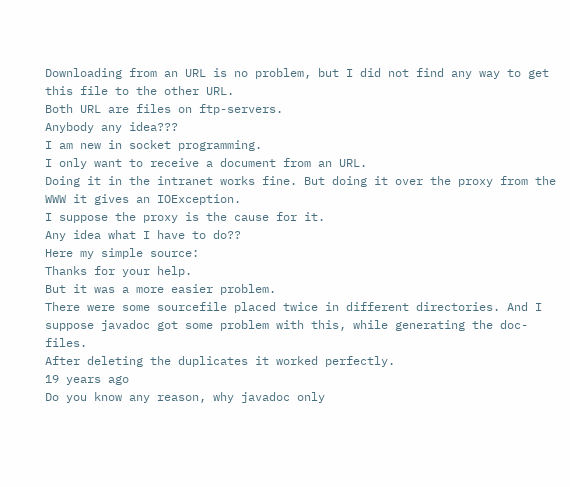Downloading from an URL is no problem, but I did not find any way to get this file to the other URL.
Both URL are files on ftp-servers.
Anybody any idea???
I am new in socket programming.
I only want to receive a document from an URL.
Doing it in the intranet works fine. But doing it over the proxy from the WWW it gives an IOException.
I suppose the proxy is the cause for it.
Any idea what I have to do??
Here my simple source:
Thanks for your help.
But it was a more easier problem.
There were some sourcefile placed twice in different directories. And I suppose javadoc got some problem with this, while generating the doc-files.
After deleting the duplicates it worked perfectly.
19 years ago
Do you know any reason, why javadoc only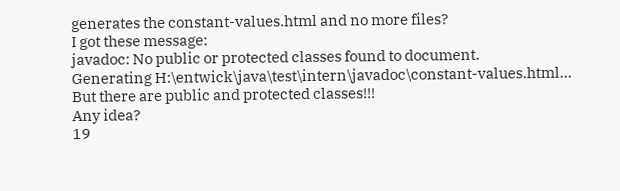generates the constant-values.html and no more files?
I got these message:
javadoc: No public or protected classes found to document.
Generating H:\entwick\java\test\intern\javadoc\constant-values.html...
But there are public and protected classes!!!
Any idea?
19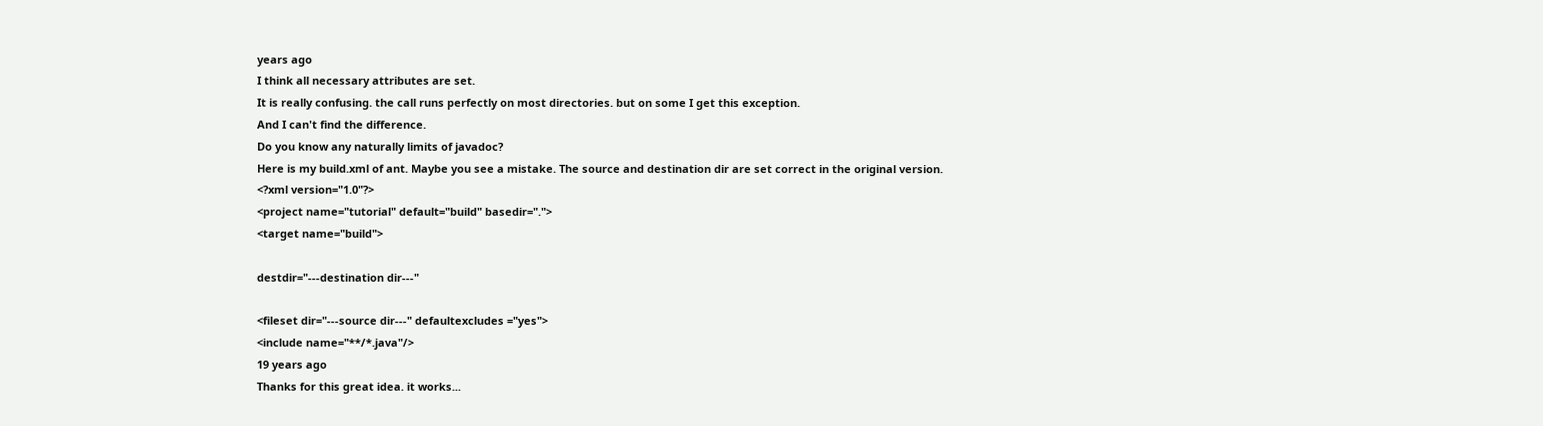years ago
I think all necessary attributes are set.
It is really confusing. the call runs perfectly on most directories. but on some I get this exception.
And I can't find the difference.
Do you know any naturally limits of javadoc?
Here is my build.xml of ant. Maybe you see a mistake. The source and destination dir are set correct in the original version.
<?xml version="1.0"?>
<project name="tutorial" default="build" basedir=".">
<target name="build">

destdir="---destination dir---"

<fileset dir="---source dir---" defaultexcludes ="yes">
<include name="**/*.java"/>
19 years ago
Thanks for this great idea. it works...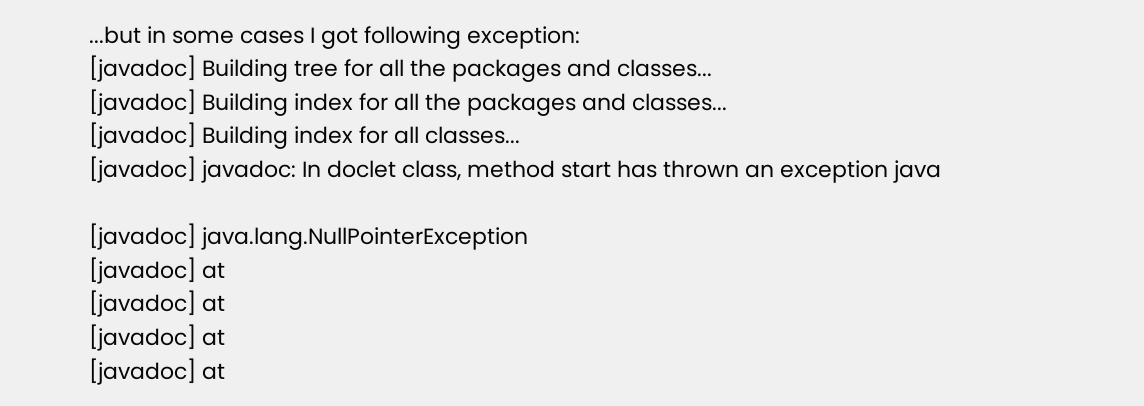...but in some cases I got following exception:
[javadoc] Building tree for all the packages and classes...
[javadoc] Building index for all the packages and classes...
[javadoc] Building index for all classes...
[javadoc] javadoc: In doclet class, method start has thrown an exception java

[javadoc] java.lang.NullPointerException
[javadoc] at
[javadoc] at
[javadoc] at
[javadoc] at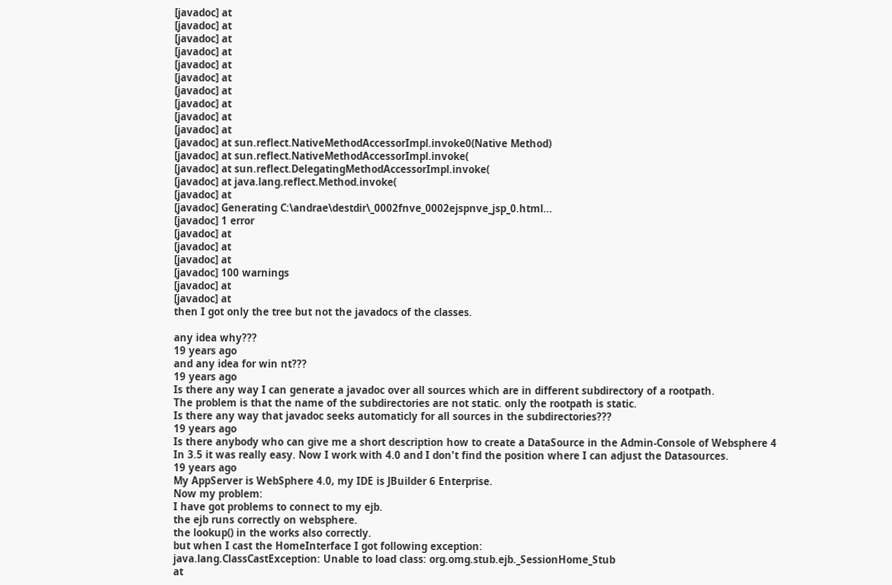[javadoc] at
[javadoc] at
[javadoc] at
[javadoc] at
[javadoc] at
[javadoc] at
[javadoc] at
[javadoc] at
[javadoc] at
[javadoc] at
[javadoc] at sun.reflect.NativeMethodAccessorImpl.invoke0(Native Method)
[javadoc] at sun.reflect.NativeMethodAccessorImpl.invoke(
[javadoc] at sun.reflect.DelegatingMethodAccessorImpl.invoke(
[javadoc] at java.lang.reflect.Method.invoke(
[javadoc] at
[javadoc] Generating C:\andrae\destdir\_0002fnve_0002ejspnve_jsp_0.html...
[javadoc] 1 error
[javadoc] at
[javadoc] at
[javadoc] at
[javadoc] 100 warnings
[javadoc] at
[javadoc] at
then I got only the tree but not the javadocs of the classes.

any idea why???
19 years ago
and any idea for win nt???
19 years ago
Is there any way I can generate a javadoc over all sources which are in different subdirectory of a rootpath.
The problem is that the name of the subdirectories are not static. only the rootpath is static.
Is there any way that javadoc seeks automaticly for all sources in the subdirectories???
19 years ago
Is there anybody who can give me a short description how to create a DataSource in the Admin-Console of Websphere 4
In 3.5 it was really easy. Now I work with 4.0 and I don't find the position where I can adjust the Datasources.
19 years ago
My AppServer is WebSphere 4.0, my IDE is JBuilder 6 Enterprise.
Now my problem:
I have got problems to connect to my ejb.
the ejb runs correctly on websphere.
the lookup() in the works also correctly.
but when I cast the HomeInterface I got following exception:
java.lang.ClassCastException: Unable to load class: org.omg.stub.ejb._SessionHome_Stub
at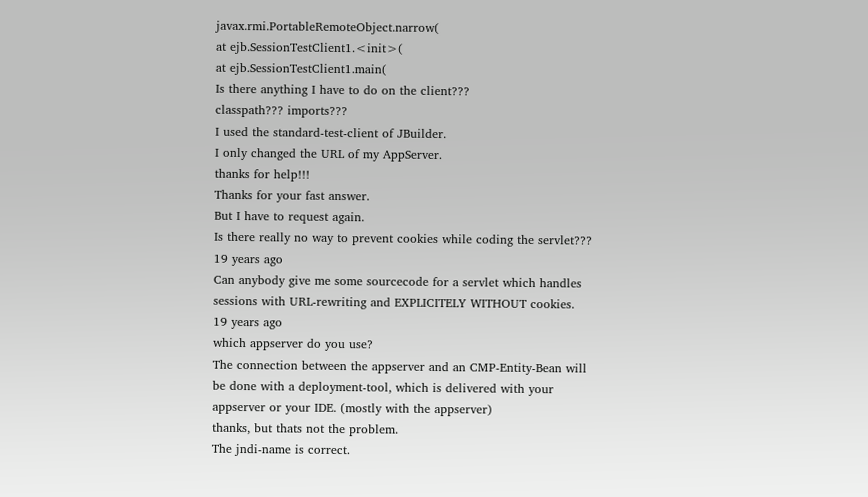javax.rmi.PortableRemoteObject.narrow(
at ejb.SessionTestClient1.<init>(
at ejb.SessionTestClient1.main(
Is there anything I have to do on the client???
classpath??? imports???
I used the standard-test-client of JBuilder.
I only changed the URL of my AppServer.
thanks for help!!!
Thanks for your fast answer.
But I have to request again.
Is there really no way to prevent cookies while coding the servlet???
19 years ago
Can anybody give me some sourcecode for a servlet which handles sessions with URL-rewriting and EXPLICITELY WITHOUT cookies.
19 years ago
which appserver do you use?
The connection between the appserver and an CMP-Entity-Bean will be done with a deployment-tool, which is delivered with your appserver or your IDE. (mostly with the appserver)
thanks, but thats not the problem.
The jndi-name is correct.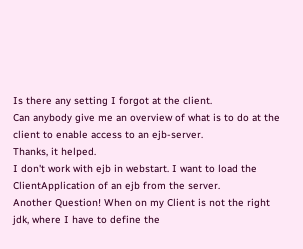Is there any setting I forgot at the client.
Can anybody give me an overview of what is to do at the client to enable access to an ejb-server.
Thanks, it helped.
I don't work with ejb in webstart. I want to load the ClientApplication of an ejb from the server.
Another Question! When on my Client is not the right jdk, where I have to define the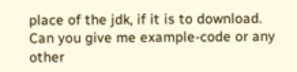place of the jdk, if it is to download.
Can you give me example-code or any other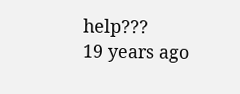help???
19 years ago